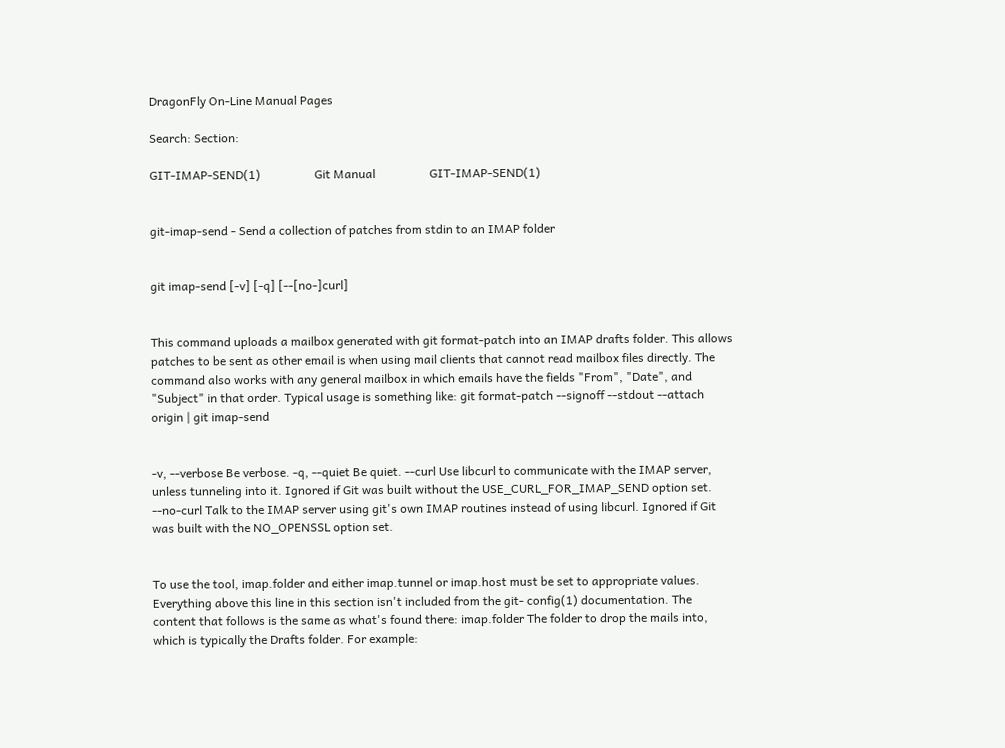DragonFly On-Line Manual Pages

Search: Section:

GIT-IMAP-SEND(1)                  Git Manual                  GIT-IMAP-SEND(1)


git-imap-send - Send a collection of patches from stdin to an IMAP folder


git imap-send [-v] [-q] [--[no-]curl]


This command uploads a mailbox generated with git format-patch into an IMAP drafts folder. This allows patches to be sent as other email is when using mail clients that cannot read mailbox files directly. The command also works with any general mailbox in which emails have the fields "From", "Date", and "Subject" in that order. Typical usage is something like: git format-patch --signoff --stdout --attach origin | git imap-send


-v, --verbose Be verbose. -q, --quiet Be quiet. --curl Use libcurl to communicate with the IMAP server, unless tunneling into it. Ignored if Git was built without the USE_CURL_FOR_IMAP_SEND option set. --no-curl Talk to the IMAP server using git's own IMAP routines instead of using libcurl. Ignored if Git was built with the NO_OPENSSL option set.


To use the tool, imap.folder and either imap.tunnel or imap.host must be set to appropriate values. Everything above this line in this section isn't included from the git- config(1) documentation. The content that follows is the same as what's found there: imap.folder The folder to drop the mails into, which is typically the Drafts folder. For example: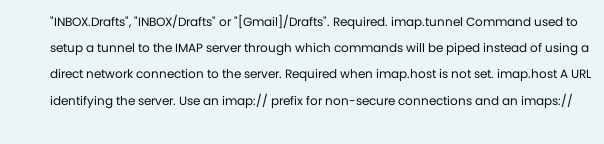"INBOX.Drafts", "INBOX/Drafts" or "[Gmail]/Drafts". Required. imap.tunnel Command used to setup a tunnel to the IMAP server through which commands will be piped instead of using a direct network connection to the server. Required when imap.host is not set. imap.host A URL identifying the server. Use an imap:// prefix for non-secure connections and an imaps://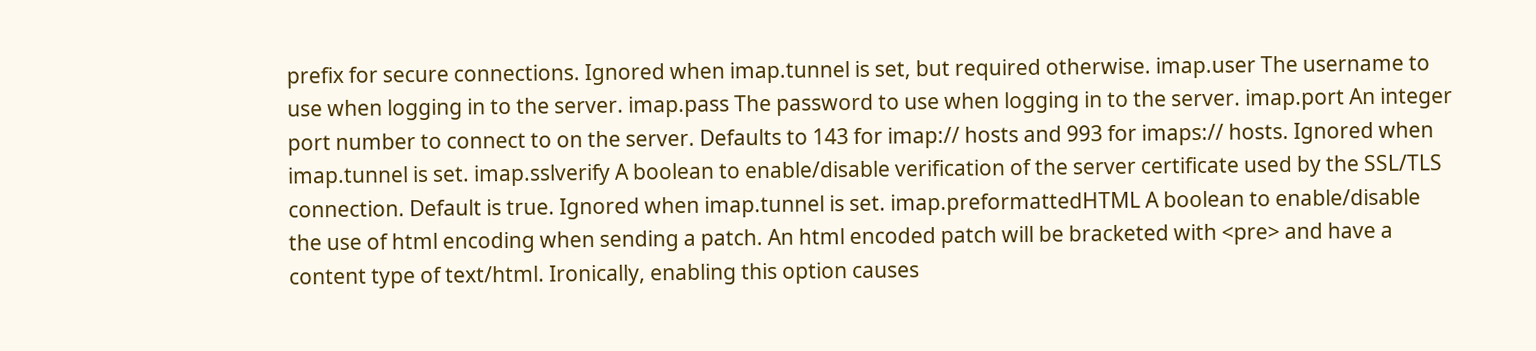prefix for secure connections. Ignored when imap.tunnel is set, but required otherwise. imap.user The username to use when logging in to the server. imap.pass The password to use when logging in to the server. imap.port An integer port number to connect to on the server. Defaults to 143 for imap:// hosts and 993 for imaps:// hosts. Ignored when imap.tunnel is set. imap.sslverify A boolean to enable/disable verification of the server certificate used by the SSL/TLS connection. Default is true. Ignored when imap.tunnel is set. imap.preformattedHTML A boolean to enable/disable the use of html encoding when sending a patch. An html encoded patch will be bracketed with <pre> and have a content type of text/html. Ironically, enabling this option causes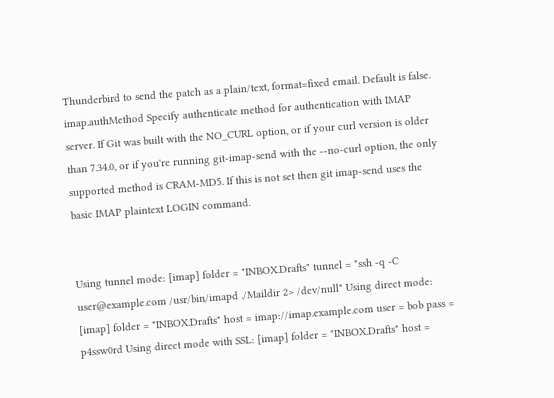Thunderbird to send the patch as a plain/text, format=fixed email. Default is false. imap.authMethod Specify authenticate method for authentication with IMAP server. If Git was built with the NO_CURL option, or if your curl version is older than 7.34.0, or if you're running git-imap-send with the --no-curl option, the only supported method is CRAM-MD5. If this is not set then git imap-send uses the basic IMAP plaintext LOGIN command.


Using tunnel mode: [imap] folder = "INBOX.Drafts" tunnel = "ssh -q -C user@example.com /usr/bin/imapd ./Maildir 2> /dev/null" Using direct mode: [imap] folder = "INBOX.Drafts" host = imap://imap.example.com user = bob pass = p4ssw0rd Using direct mode with SSL: [imap] folder = "INBOX.Drafts" host =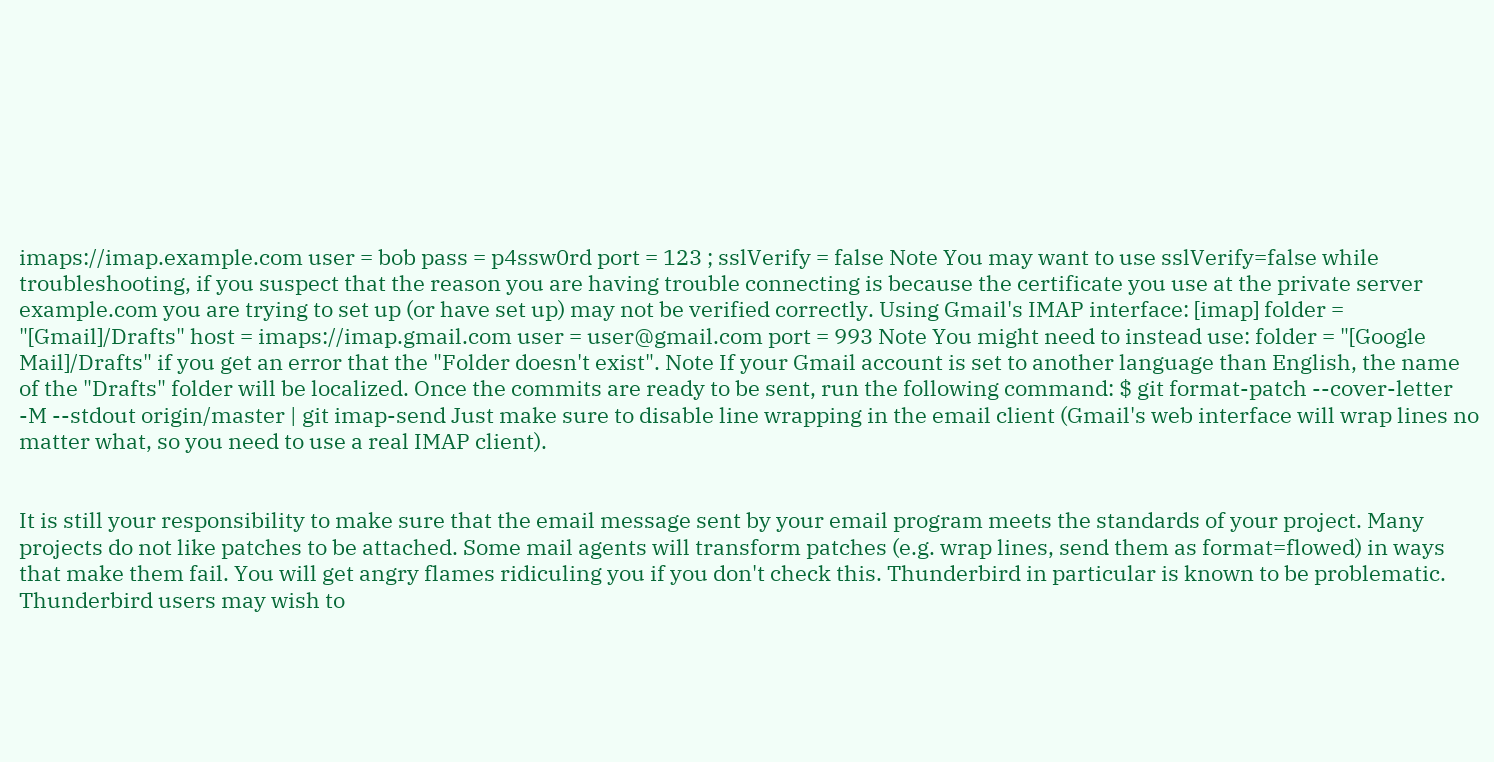imaps://imap.example.com user = bob pass = p4ssw0rd port = 123 ; sslVerify = false Note You may want to use sslVerify=false while troubleshooting, if you suspect that the reason you are having trouble connecting is because the certificate you use at the private server example.com you are trying to set up (or have set up) may not be verified correctly. Using Gmail's IMAP interface: [imap] folder = "[Gmail]/Drafts" host = imaps://imap.gmail.com user = user@gmail.com port = 993 Note You might need to instead use: folder = "[Google Mail]/Drafts" if you get an error that the "Folder doesn't exist". Note If your Gmail account is set to another language than English, the name of the "Drafts" folder will be localized. Once the commits are ready to be sent, run the following command: $ git format-patch --cover-letter -M --stdout origin/master | git imap-send Just make sure to disable line wrapping in the email client (Gmail's web interface will wrap lines no matter what, so you need to use a real IMAP client).


It is still your responsibility to make sure that the email message sent by your email program meets the standards of your project. Many projects do not like patches to be attached. Some mail agents will transform patches (e.g. wrap lines, send them as format=flowed) in ways that make them fail. You will get angry flames ridiculing you if you don't check this. Thunderbird in particular is known to be problematic. Thunderbird users may wish to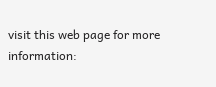visit this web page for more information: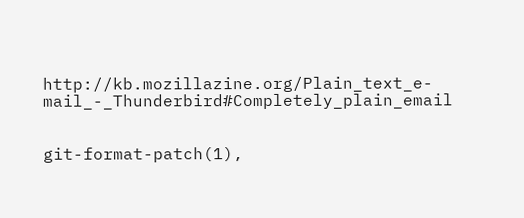http://kb.mozillazine.org/Plain_text_e-mail_-_Thunderbird#Completely_plain_email


git-format-patch(1),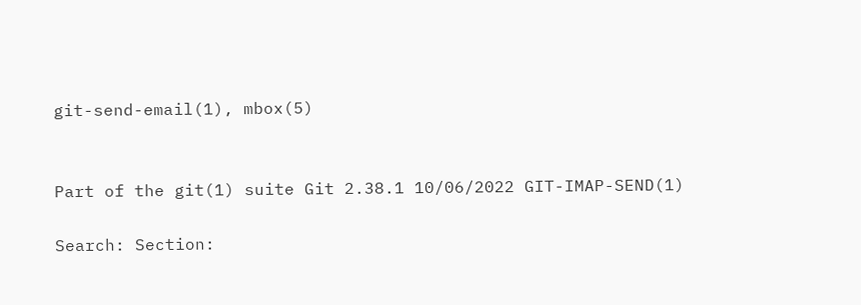git-send-email(1), mbox(5)


Part of the git(1) suite Git 2.38.1 10/06/2022 GIT-IMAP-SEND(1)

Search: Section: